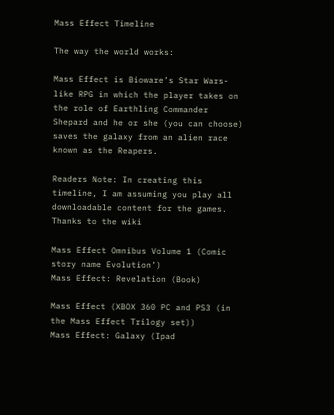Mass Effect Timeline

The way the world works:

Mass Effect is Bioware’s Star Wars-like RPG in which the player takes on the role of Earthling Commander Shepard and he or she (you can choose) saves the galaxy from an alien race known as the Reapers.

Readers Note: In creating this timeline, I am assuming you play all downloadable content for the games. Thanks to the wiki

Mass Effect Omnibus Volume 1 (Comic story name Evolution’)
Mass Effect: Revelation (Book)

Mass Effect (XBOX 360 PC and PS3 (in the Mass Effect Trilogy set))
Mass Effect: Galaxy (Ipad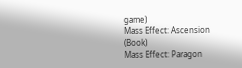game)
Mass Effect: Ascension (Book)
Mass Effect: Paragon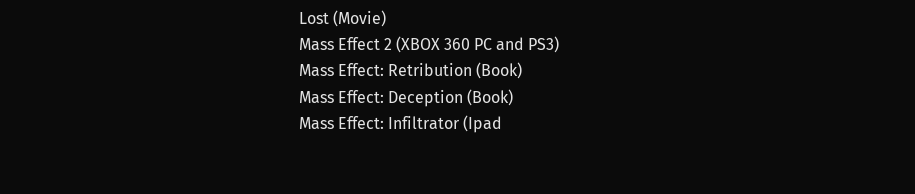Lost (Movie)
Mass Effect 2 (XBOX 360 PC and PS3)
Mass Effect: Retribution (Book)
Mass Effect: Deception (Book)
Mass Effect: Infiltrator (Ipad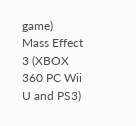game)
Mass Effect 3 (XBOX 360 PC Wii U and PS3)